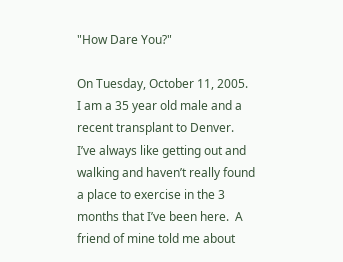"How Dare You?"

On Tuesday, October 11, 2005.
I am a 35 year old male and a recent transplant to Denver.  I’ve always like getting out and walking and haven’t really found a place to exercise in the 3 months that I’ve been here.  A friend of mine told me about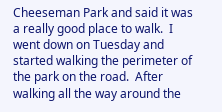Cheeseman Park and said it was a really good place to walk.  I went down on Tuesday and started walking the perimeter of the park on the road.  After walking all the way around the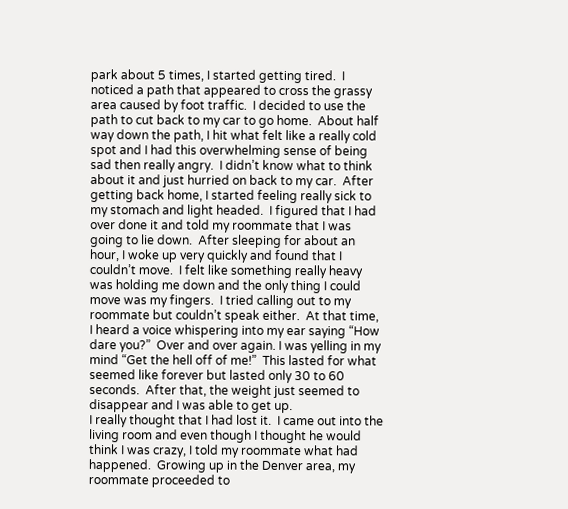park about 5 times, I started getting tired.  I noticed a path that appeared to cross the grassy area caused by foot traffic.  I decided to use the path to cut back to my car to go home.  About half way down the path, I hit what felt like a really cold spot and I had this overwhelming sense of being sad then really angry.  I didn’t know what to think about it and just hurried on back to my car.  After getting back home, I started feeling really sick to my stomach and light headed.  I figured that I had over done it and told my roommate that I was going to lie down.  After sleeping for about an hour, I woke up very quickly and found that I couldn’t move.  I felt like something really heavy was holding me down and the only thing I could move was my fingers.  I tried calling out to my roommate but couldn’t speak either.  At that time, I heard a voice whispering into my ear saying “How dare you?”  Over and over again. I was yelling in my mind “Get the hell off of me!”  This lasted for what seemed like forever but lasted only 30 to 60 seconds.  After that, the weight just seemed to disappear and I was able to get up.
I really thought that I had lost it.  I came out into the living room and even though I thought he would think I was crazy, I told my roommate what had happened.  Growing up in the Denver area, my roommate proceeded to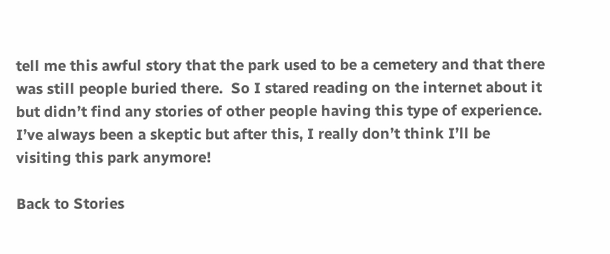tell me this awful story that the park used to be a cemetery and that there was still people buried there.  So I stared reading on the internet about it but didn’t find any stories of other people having this type of experience.  I’ve always been a skeptic but after this, I really don’t think I’ll be visiting this park anymore!

Back to Stories